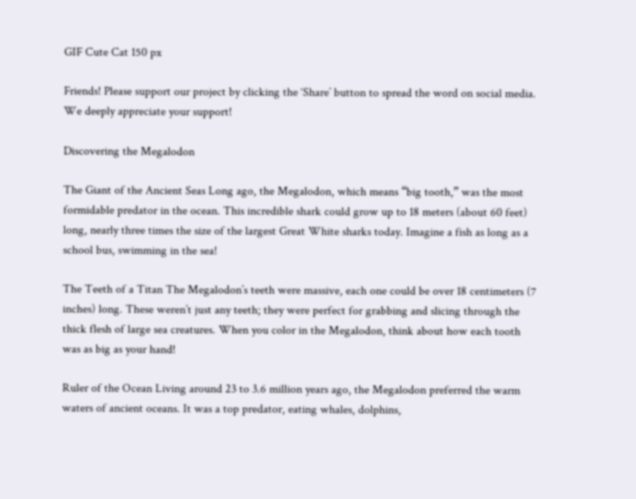GIF Cute Cat 150 px

Friends! Please support our project by clicking the ‘Share’ button to spread the word on social media. We deeply appreciate your support!

Discovering the Megalodon

The Giant of the Ancient Seas Long ago, the Megalodon, which means “big tooth,” was the most formidable predator in the ocean. This incredible shark could grow up to 18 meters (about 60 feet) long, nearly three times the size of the largest Great White sharks today. Imagine a fish as long as a school bus, swimming in the sea!

The Teeth of a Titan The Megalodon’s teeth were massive, each one could be over 18 centimeters (7 inches) long. These weren’t just any teeth; they were perfect for grabbing and slicing through the thick flesh of large sea creatures. When you color in the Megalodon, think about how each tooth was as big as your hand!

Ruler of the Ocean Living around 23 to 3.6 million years ago, the Megalodon preferred the warm waters of ancient oceans. It was a top predator, eating whales, dolphins,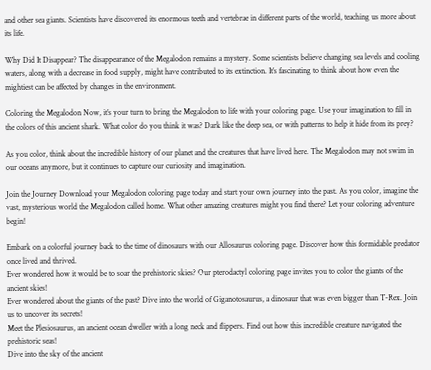and other sea giants. Scientists have discovered its enormous teeth and vertebrae in different parts of the world, teaching us more about its life.

Why Did It Disappear? The disappearance of the Megalodon remains a mystery. Some scientists believe changing sea levels and cooling waters, along with a decrease in food supply, might have contributed to its extinction. It’s fascinating to think about how even the mightiest can be affected by changes in the environment.

Coloring the Megalodon Now, it’s your turn to bring the Megalodon to life with your coloring page. Use your imagination to fill in the colors of this ancient shark. What color do you think it was? Dark like the deep sea, or with patterns to help it hide from its prey?

As you color, think about the incredible history of our planet and the creatures that have lived here. The Megalodon may not swim in our oceans anymore, but it continues to capture our curiosity and imagination.

Join the Journey Download your Megalodon coloring page today and start your own journey into the past. As you color, imagine the vast, mysterious world the Megalodon called home. What other amazing creatures might you find there? Let your coloring adventure begin!

Embark on a colorful journey back to the time of dinosaurs with our Allosaurus coloring page. Discover how this formidable predator once lived and thrived.
Ever wondered how it would be to soar the prehistoric skies? Our pterodactyl coloring page invites you to color the giants of the ancient skies!
Ever wondered about the giants of the past? Dive into the world of Giganotosaurus, a dinosaur that was even bigger than T-Rex. Join us to uncover its secrets!
Meet the Plesiosaurus, an ancient ocean dweller with a long neck and flippers. Find out how this incredible creature navigated the prehistoric seas!
Dive into the sky of the ancient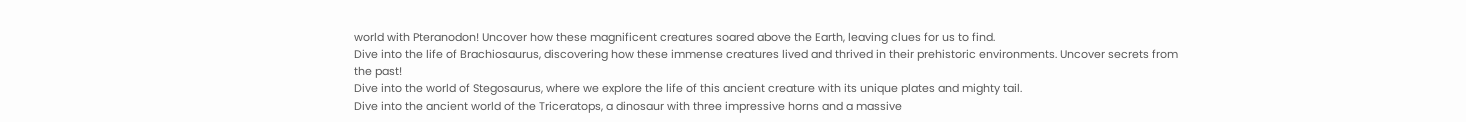world with Pteranodon! Uncover how these magnificent creatures soared above the Earth, leaving clues for us to find.
Dive into the life of Brachiosaurus, discovering how these immense creatures lived and thrived in their prehistoric environments. Uncover secrets from the past!
Dive into the world of Stegosaurus, where we explore the life of this ancient creature with its unique plates and mighty tail.
Dive into the ancient world of the Triceratops, a dinosaur with three impressive horns and a massive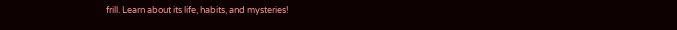frill. Learn about its life, habits, and mysteries!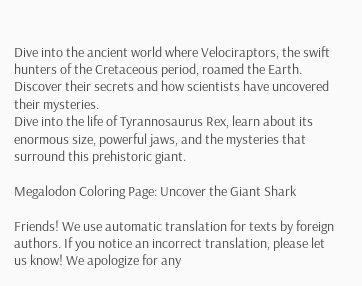Dive into the ancient world where Velociraptors, the swift hunters of the Cretaceous period, roamed the Earth. Discover their secrets and how scientists have uncovered their mysteries.
Dive into the life of Tyrannosaurus Rex, learn about its enormous size, powerful jaws, and the mysteries that surround this prehistoric giant.

Megalodon Coloring Page: Uncover the Giant Shark

Friends! We use automatic translation for texts by foreign authors. If you notice an incorrect translation, please let us know! We apologize for any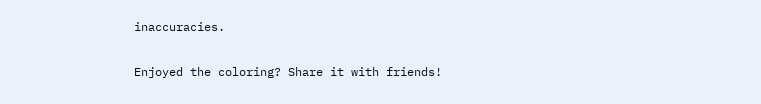inaccuracies.

Enjoyed the coloring? Share it with friends!